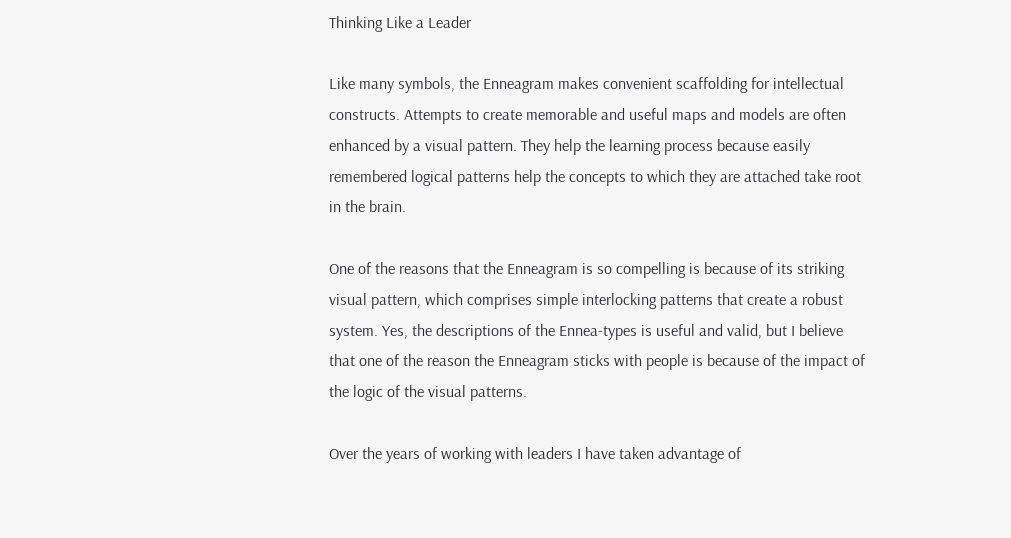Thinking Like a Leader

Like many symbols, the Enneagram makes convenient scaffolding for intellectual constructs. Attempts to create memorable and useful maps and models are often enhanced by a visual pattern. They help the learning process because easily remembered logical patterns help the concepts to which they are attached take root in the brain.

One of the reasons that the Enneagram is so compelling is because of its striking visual pattern, which comprises simple interlocking patterns that create a robust system. Yes, the descriptions of the Ennea-types is useful and valid, but I believe that one of the reason the Enneagram sticks with people is because of the impact of the logic of the visual patterns.

Over the years of working with leaders I have taken advantage of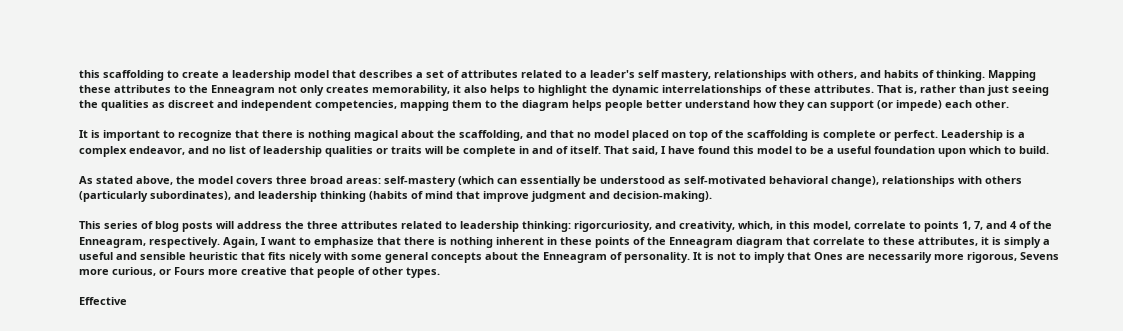this scaffolding to create a leadership model that describes a set of attributes related to a leader's self mastery, relationships with others, and habits of thinking. Mapping these attributes to the Enneagram not only creates memorability, it also helps to highlight the dynamic interrelationships of these attributes. That is, rather than just seeing the qualities as discreet and independent competencies, mapping them to the diagram helps people better understand how they can support (or impede) each other.

It is important to recognize that there is nothing magical about the scaffolding, and that no model placed on top of the scaffolding is complete or perfect. Leadership is a complex endeavor, and no list of leadership qualities or traits will be complete in and of itself. That said, I have found this model to be a useful foundation upon which to build.

As stated above, the model covers three broad areas: self-mastery (which can essentially be understood as self-motivated behavioral change), relationships with others (particularly subordinates), and leadership thinking (habits of mind that improve judgment and decision-making).

This series of blog posts will address the three attributes related to leadership thinking: rigorcuriosity, and creativity, which, in this model, correlate to points 1, 7, and 4 of the Enneagram, respectively. Again, I want to emphasize that there is nothing inherent in these points of the Enneagram diagram that correlate to these attributes, it is simply a useful and sensible heuristic that fits nicely with some general concepts about the Enneagram of personality. It is not to imply that Ones are necessarily more rigorous, Sevens more curious, or Fours more creative that people of other types.

Effective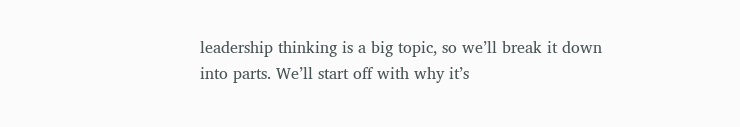leadership thinking is a big topic, so we’ll break it down into parts. We’ll start off with why it’s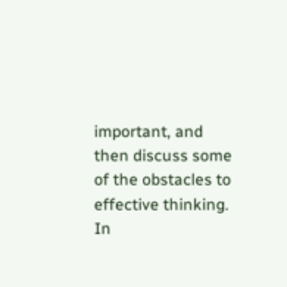important, and then discuss some of the obstacles to effective thinking. In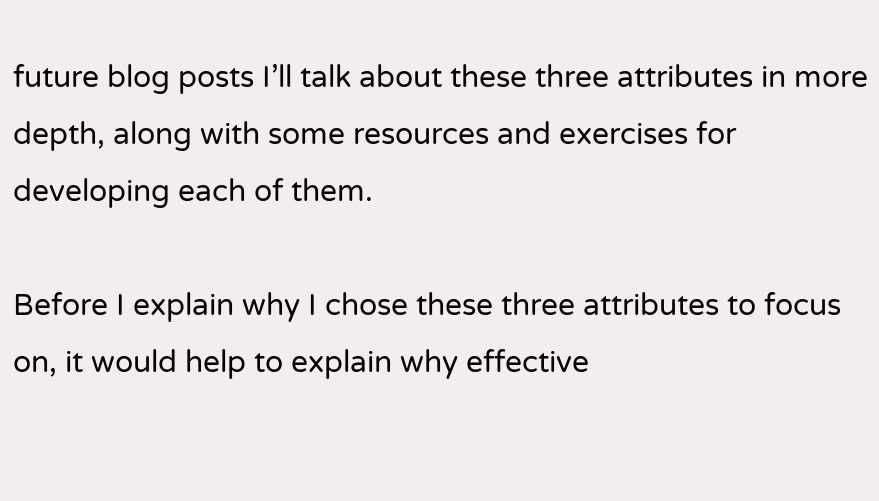future blog posts I’ll talk about these three attributes in more depth, along with some resources and exercises for developing each of them.

Before I explain why I chose these three attributes to focus on, it would help to explain why effective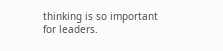thinking is so important for leaders.